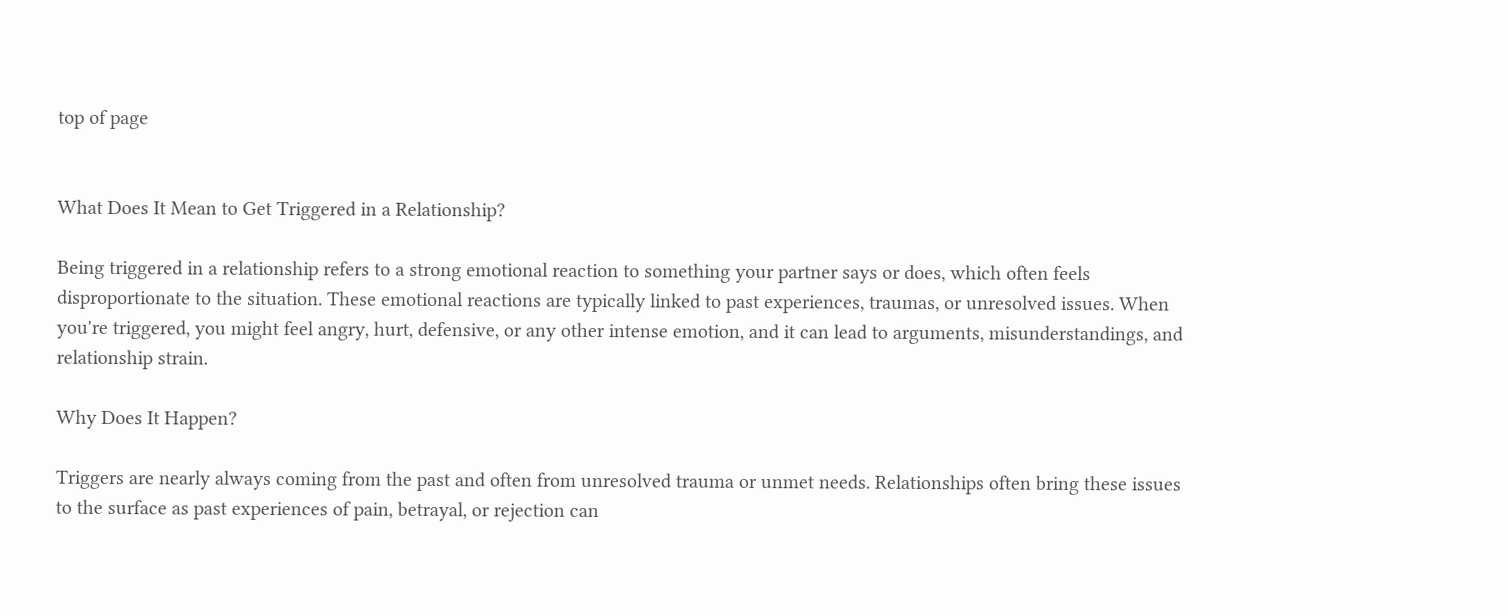top of page


What Does It Mean to Get Triggered in a Relationship?

Being triggered in a relationship refers to a strong emotional reaction to something your partner says or does, which often feels disproportionate to the situation. These emotional reactions are typically linked to past experiences, traumas, or unresolved issues. When you're triggered, you might feel angry, hurt, defensive, or any other intense emotion, and it can lead to arguments, misunderstandings, and relationship strain.

Why Does It Happen?

Triggers are nearly always coming from the past and often from unresolved trauma or unmet needs. Relationships often bring these issues to the surface as past experiences of pain, betrayal, or rejection can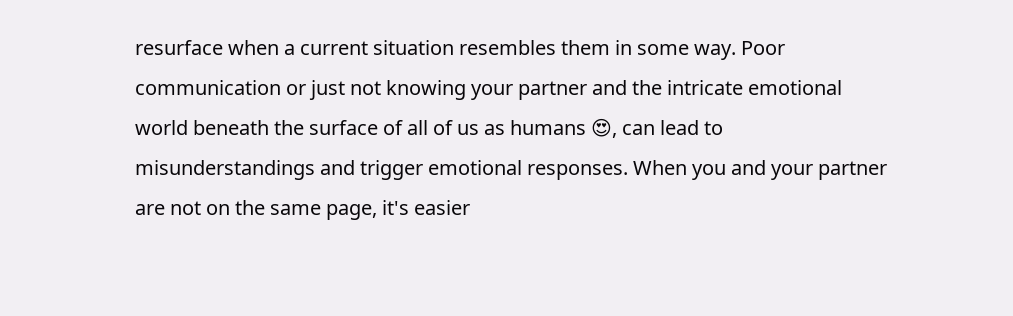resurface when a current situation resembles them in some way. Poor communication or just not knowing your partner and the intricate emotional world beneath the surface of all of us as humans 😍, can lead to misunderstandings and trigger emotional responses. When you and your partner are not on the same page, it's easier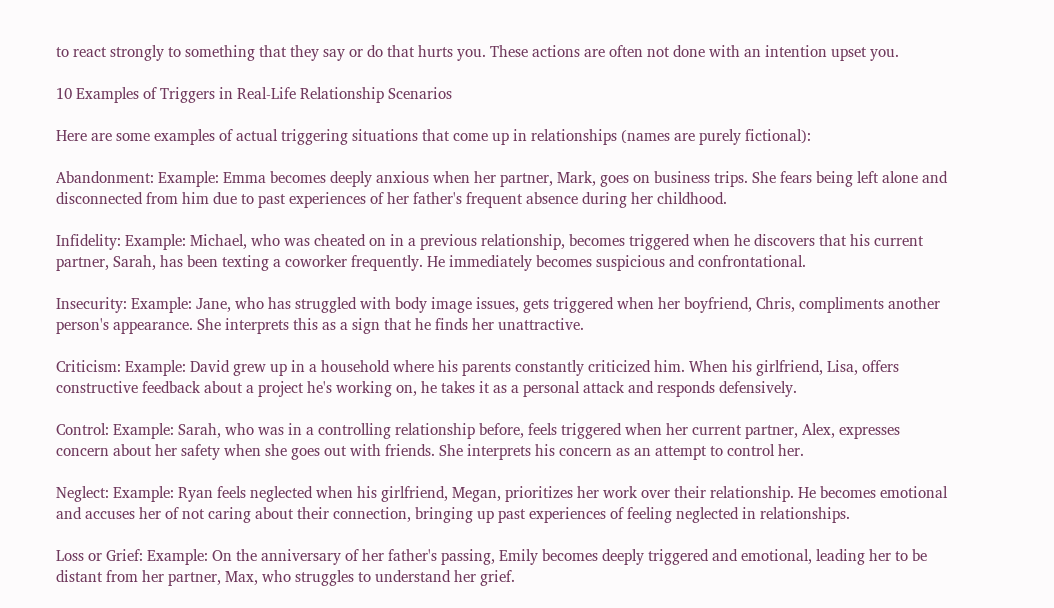to react strongly to something that they say or do that hurts you. These actions are often not done with an intention upset you.

10 Examples of Triggers in Real-Life Relationship Scenarios

Here are some examples of actual triggering situations that come up in relationships (names are purely fictional):

Abandonment: Example: Emma becomes deeply anxious when her partner, Mark, goes on business trips. She fears being left alone and disconnected from him due to past experiences of her father's frequent absence during her childhood.

Infidelity: Example: Michael, who was cheated on in a previous relationship, becomes triggered when he discovers that his current partner, Sarah, has been texting a coworker frequently. He immediately becomes suspicious and confrontational.

Insecurity: Example: Jane, who has struggled with body image issues, gets triggered when her boyfriend, Chris, compliments another person's appearance. She interprets this as a sign that he finds her unattractive.

Criticism: Example: David grew up in a household where his parents constantly criticized him. When his girlfriend, Lisa, offers constructive feedback about a project he's working on, he takes it as a personal attack and responds defensively.

Control: Example: Sarah, who was in a controlling relationship before, feels triggered when her current partner, Alex, expresses concern about her safety when she goes out with friends. She interprets his concern as an attempt to control her.

Neglect: Example: Ryan feels neglected when his girlfriend, Megan, prioritizes her work over their relationship. He becomes emotional and accuses her of not caring about their connection, bringing up past experiences of feeling neglected in relationships.

Loss or Grief: Example: On the anniversary of her father's passing, Emily becomes deeply triggered and emotional, leading her to be distant from her partner, Max, who struggles to understand her grief.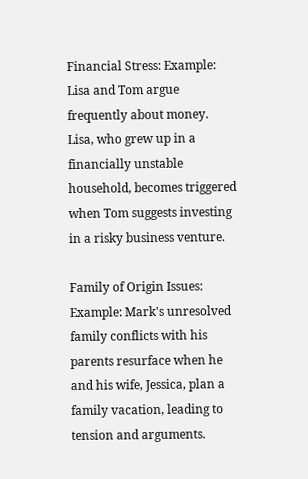Financial Stress: Example: Lisa and Tom argue frequently about money. Lisa, who grew up in a financially unstable household, becomes triggered when Tom suggests investing in a risky business venture.

Family of Origin Issues: Example: Mark's unresolved family conflicts with his parents resurface when he and his wife, Jessica, plan a family vacation, leading to tension and arguments.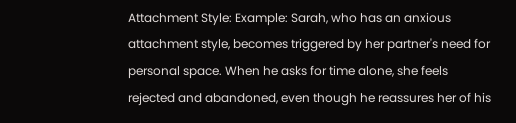Attachment Style: Example: Sarah, who has an anxious attachment style, becomes triggered by her partner's need for personal space. When he asks for time alone, she feels rejected and abandoned, even though he reassures her of his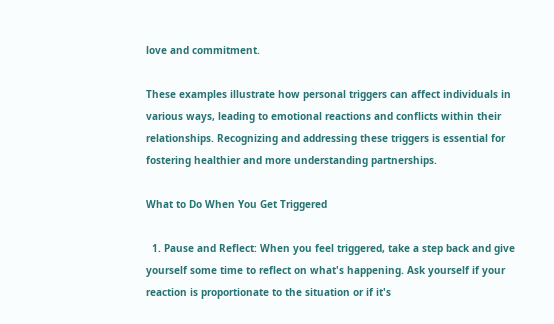love and commitment.

These examples illustrate how personal triggers can affect individuals in various ways, leading to emotional reactions and conflicts within their relationships. Recognizing and addressing these triggers is essential for fostering healthier and more understanding partnerships.

What to Do When You Get Triggered

  1. Pause and Reflect: When you feel triggered, take a step back and give yourself some time to reflect on what's happening. Ask yourself if your reaction is proportionate to the situation or if it's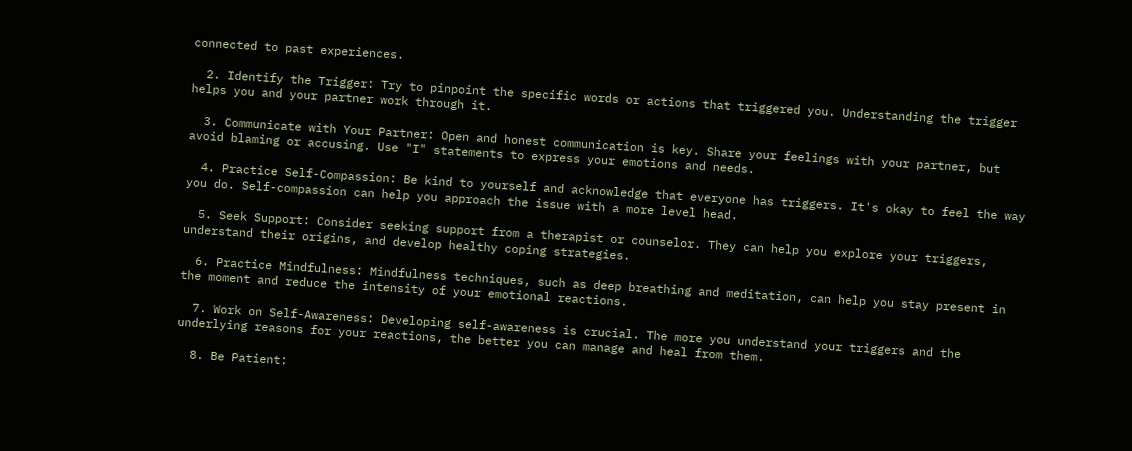connected to past experiences.

  2. Identify the Trigger: Try to pinpoint the specific words or actions that triggered you. Understanding the trigger helps you and your partner work through it.

  3. Communicate with Your Partner: Open and honest communication is key. Share your feelings with your partner, but avoid blaming or accusing. Use "I" statements to express your emotions and needs.

  4. Practice Self-Compassion: Be kind to yourself and acknowledge that everyone has triggers. It's okay to feel the way you do. Self-compassion can help you approach the issue with a more level head.

  5. Seek Support: Consider seeking support from a therapist or counselor. They can help you explore your triggers, understand their origins, and develop healthy coping strategies.

  6. Practice Mindfulness: Mindfulness techniques, such as deep breathing and meditation, can help you stay present in the moment and reduce the intensity of your emotional reactions.

  7. Work on Self-Awareness: Developing self-awareness is crucial. The more you understand your triggers and the underlying reasons for your reactions, the better you can manage and heal from them.

  8. Be Patient: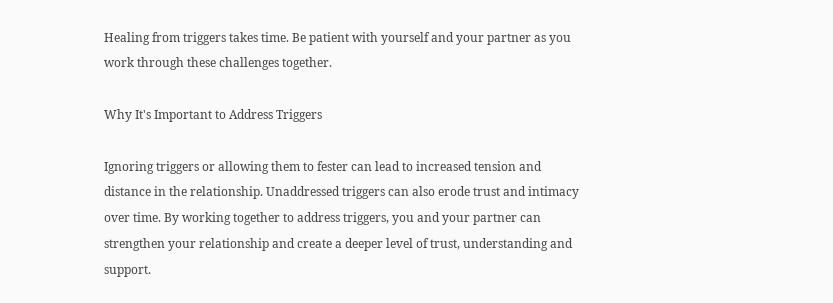Healing from triggers takes time. Be patient with yourself and your partner as you work through these challenges together.

Why It's Important to Address Triggers

Ignoring triggers or allowing them to fester can lead to increased tension and distance in the relationship. Unaddressed triggers can also erode trust and intimacy over time. By working together to address triggers, you and your partner can strengthen your relationship and create a deeper level of trust, understanding and support.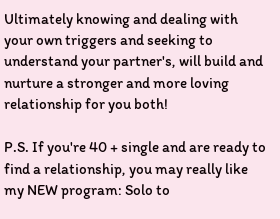Ultimately knowing and dealing with your own triggers and seeking to understand your partner's, will build and nurture a stronger and more loving relationship for you both!

P.S. If you're 40 + single and are ready to find a relationship, you may really like my NEW program: Solo to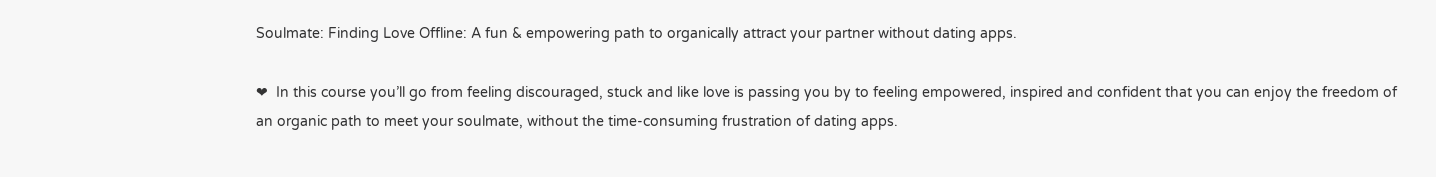Soulmate: Finding Love Offline: A fun & empowering path to organically attract your partner without dating apps.

❤  In this course you’ll go from feeling discouraged, stuck and like love is passing you by to feeling empowered, inspired and confident that you can enjoy the freedom of an organic path to meet your soulmate, without the time-consuming frustration of dating apps.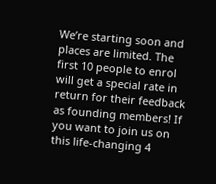We’re starting soon and places are limited. The first 10 people to enrol will get a special rate in return for their feedback as founding members! If you want to join us on this life-changing 4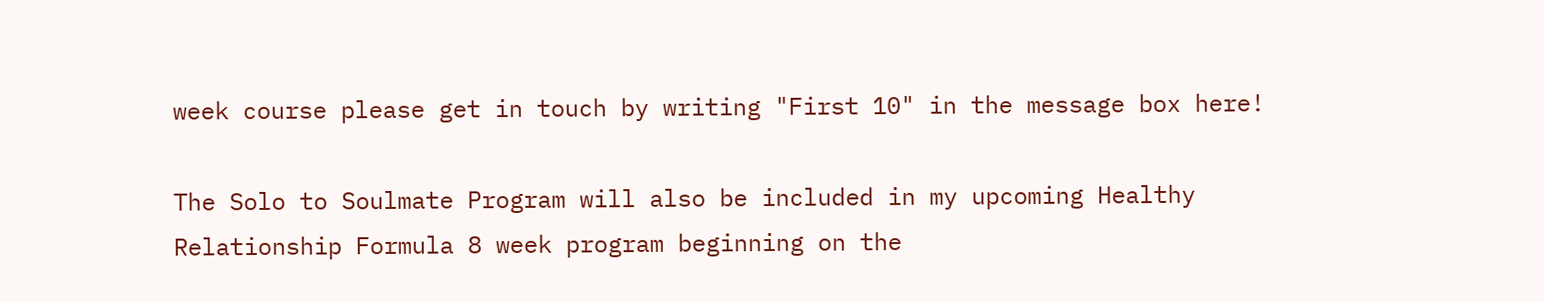week course please get in touch by writing "First 10" in the message box here!

The Solo to Soulmate Program will also be included in my upcoming Healthy Relationship Formula 8 week program beginning on the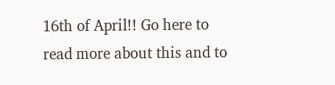16th of April!! Go here to read more about this and to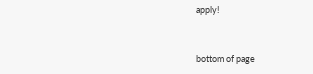apply!


bottom of page